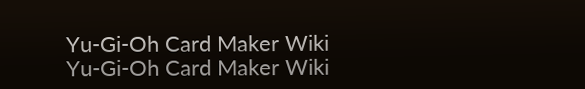Yu-Gi-Oh Card Maker Wiki
Yu-Gi-Oh Card Maker Wiki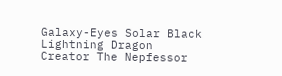Galaxy-Eyes Solar Black Lightning Dragon
Creator The Nepfessor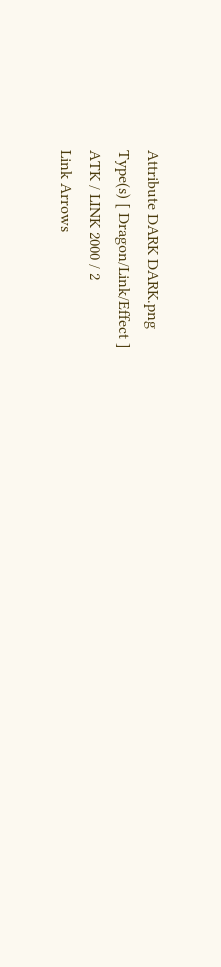Attribute DARK DARK.png
Type(s) [ Dragon/Link/Effect ]
ATK / LINK 2000 / 2
Link Arrows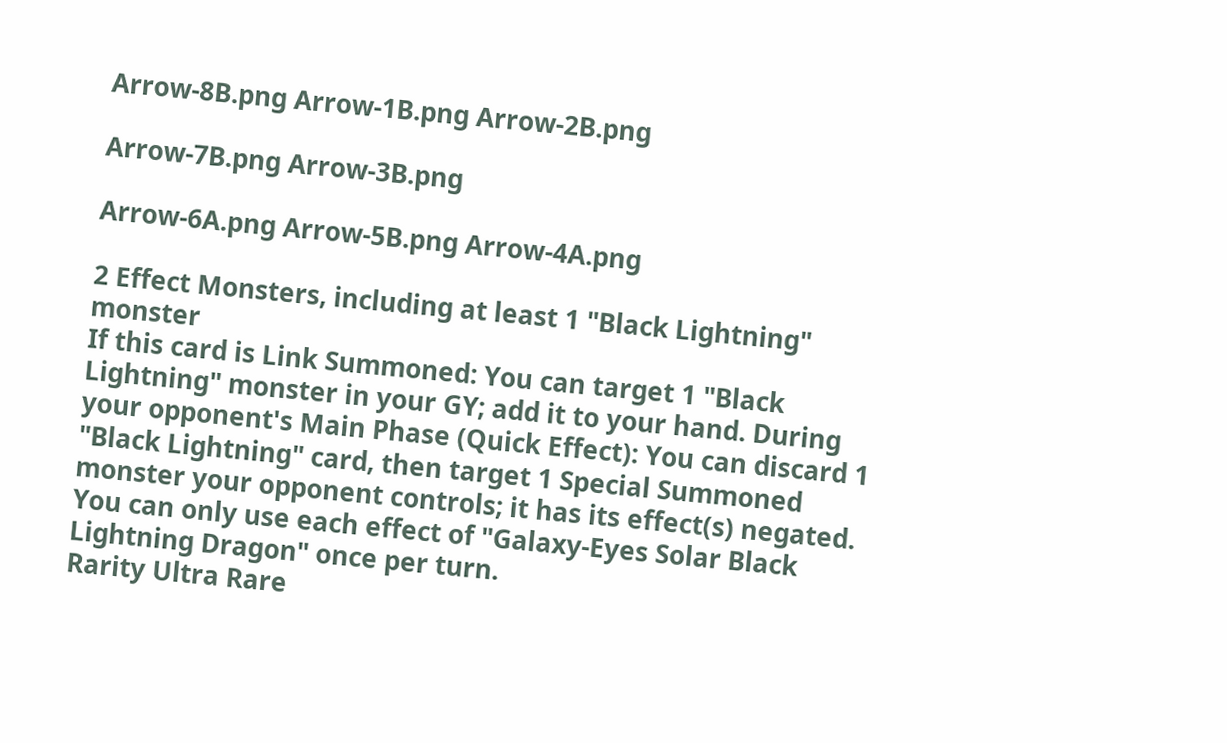Arrow-8B.png Arrow-1B.png Arrow-2B.png

Arrow-7B.png Arrow-3B.png

Arrow-6A.png Arrow-5B.png Arrow-4A.png

2 Effect Monsters, including at least 1 "Black Lightning" monster
If this card is Link Summoned: You can target 1 "Black Lightning" monster in your GY; add it to your hand. During your opponent's Main Phase (Quick Effect): You can discard 1 "Black Lightning" card, then target 1 Special Summoned monster your opponent controls; it has its effect(s) negated. You can only use each effect of "Galaxy-Eyes Solar Black Lightning Dragon" once per turn.
Rarity Ultra Rare